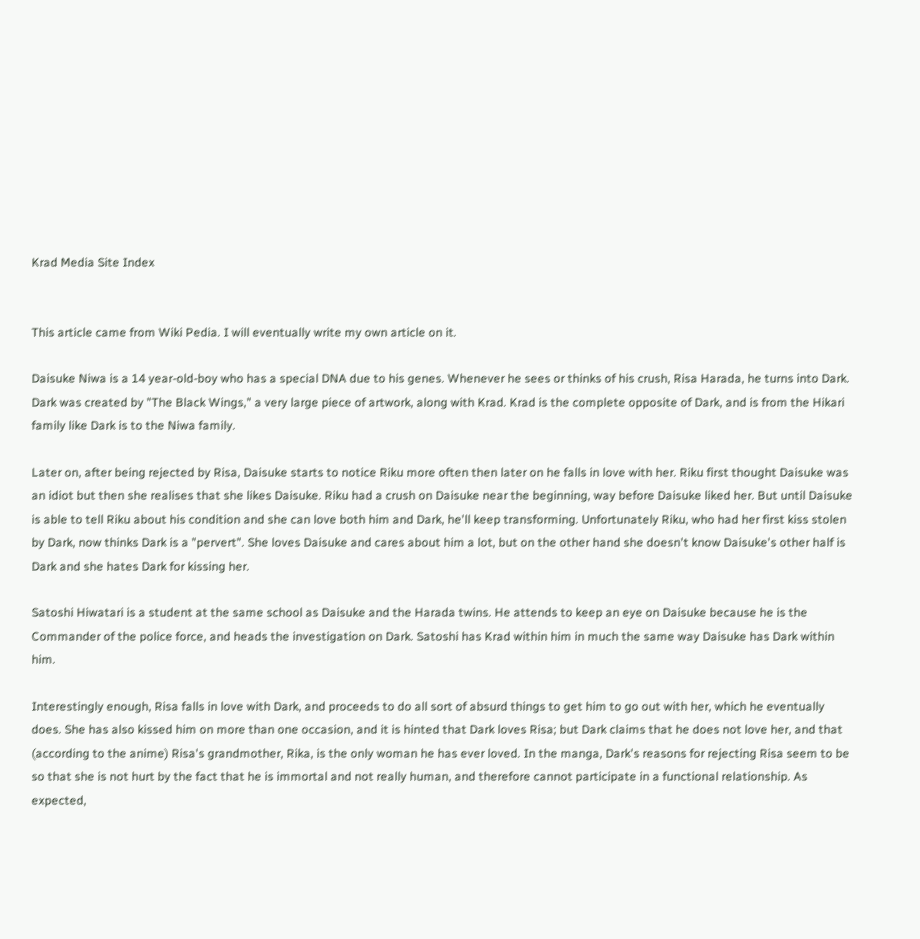Krad Media Site Index


This article came from Wiki Pedia. I will eventually write my own article on it.

Daisuke Niwa is a 14 year-old-boy who has a special DNA due to his genes. Whenever he sees or thinks of his crush, Risa Harada, he turns into Dark. Dark was created by "The Black Wings," a very large piece of artwork, along with Krad. Krad is the complete opposite of Dark, and is from the Hikari family like Dark is to the Niwa family.

Later on, after being rejected by Risa, Daisuke starts to notice Riku more often then later on he falls in love with her. Riku first thought Daisuke was an idiot but then she realises that she likes Daisuke. Riku had a crush on Daisuke near the beginning, way before Daisuke liked her. But until Daisuke is able to tell Riku about his condition and she can love both him and Dark, he'll keep transforming. Unfortunately Riku, who had her first kiss stolen by Dark, now thinks Dark is a "pervert". She loves Daisuke and cares about him a lot, but on the other hand she doesn't know Daisuke's other half is Dark and she hates Dark for kissing her.

Satoshi Hiwatari is a student at the same school as Daisuke and the Harada twins. He attends to keep an eye on Daisuke because he is the Commander of the police force, and heads the investigation on Dark. Satoshi has Krad within him in much the same way Daisuke has Dark within him.

Interestingly enough, Risa falls in love with Dark, and proceeds to do all sort of absurd things to get him to go out with her, which he eventually does. She has also kissed him on more than one occasion, and it is hinted that Dark loves Risa; but Dark claims that he does not love her, and that (according to the anime) Risa's grandmother, Rika, is the only woman he has ever loved. In the manga, Dark's reasons for rejecting Risa seem to be so that she is not hurt by the fact that he is immortal and not really human, and therefore cannot participate in a functional relationship. As expected,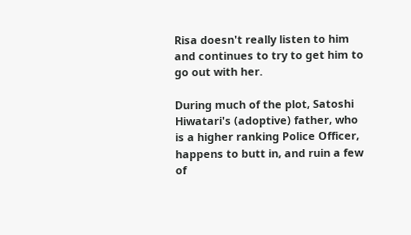Risa doesn't really listen to him and continues to try to get him to go out with her.

During much of the plot, Satoshi Hiwatari's (adoptive) father, who is a higher ranking Police Officer, happens to butt in, and ruin a few of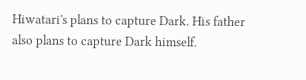Hiwatari's plans to capture Dark. His father also plans to capture Dark himself.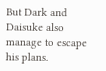But Dark and Daisuke also manage to escape his plans.